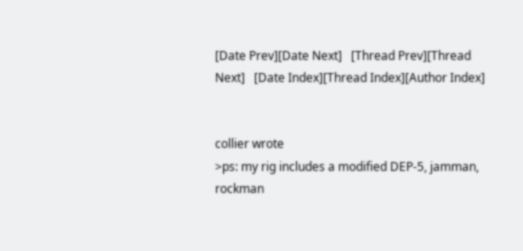[Date Prev][Date Next]   [Thread Prev][Thread Next]   [Date Index][Thread Index][Author Index]


collier wrote
>ps: my rig includes a modified DEP-5, jamman, rockman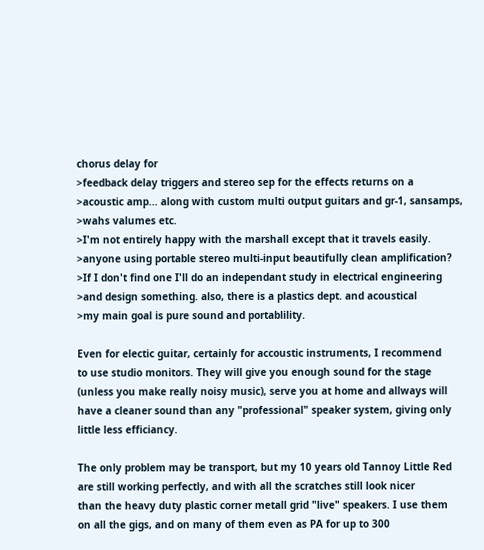chorus delay for
>feedback delay triggers and stereo sep for the effects returns on a
>acoustic amp... along with custom multi output guitars and gr-1, sansamps,
>wahs valumes etc.
>I'm not entirely happy with the marshall except that it travels easily.
>anyone using portable stereo multi-input beautifully clean amplification?
>If I don't find one I'll do an independant study in electrical engineering
>and design something. also, there is a plastics dept. and acoustical
>my main goal is pure sound and portablility.

Even for electic guitar, certainly for accoustic instruments, I recommend
to use studio monitors. They will give you enough sound for the stage
(unless you make really noisy music), serve you at home and allways will
have a cleaner sound than any "professional" speaker system, giving only
little less efficiancy.

The only problem may be transport, but my 10 years old Tannoy Little Red
are still working perfectly, and with all the scratches still look nicer
than the heavy duty plastic corner metall grid "live" speakers. I use them
on all the gigs, and on many of them even as PA for up to 300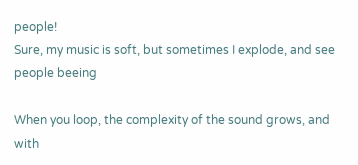people!
Sure, my music is soft, but sometimes I explode, and see people beeing

When you loop, the complexity of the sound grows, and with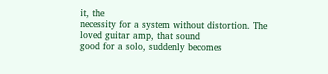it, the
necessity for a system without distortion. The loved guitar amp, that sound
good for a solo, suddenly becomes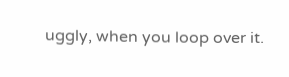uggly, when you loop over it.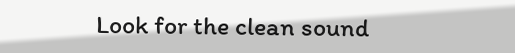Look for the clean sound